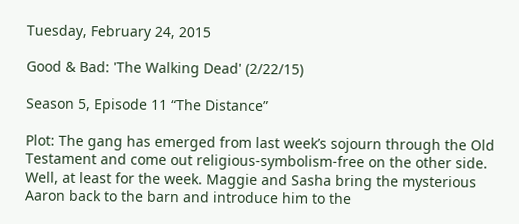Tuesday, February 24, 2015

Good & Bad: 'The Walking Dead' (2/22/15)

Season 5, Episode 11 “The Distance”

Plot: The gang has emerged from last week’s sojourn through the Old Testament and come out religious-symbolism-free on the other side. Well, at least for the week. Maggie and Sasha bring the mysterious Aaron back to the barn and introduce him to the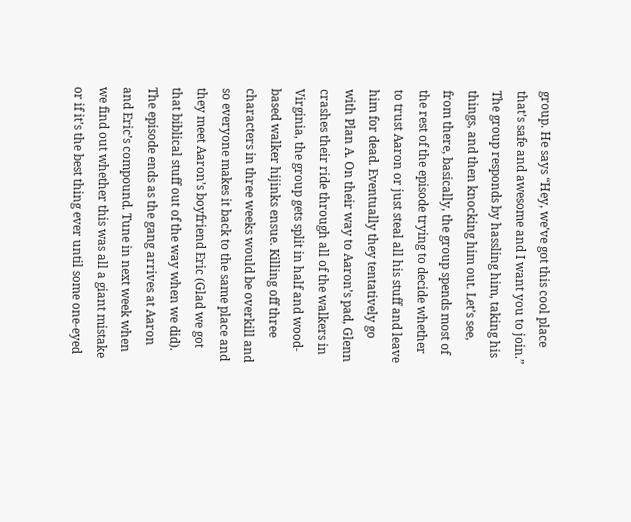group. He says “Hey, we’ve got this cool place that’s safe and awesome and I want you to join.” The group responds by hassling him, taking his things, and then knocking him out. Let’s see, from there, basically, the group spends most of the rest of the episode trying to decide whether to trust Aaron or just steal all his stuff and leave him for dead. Eventually they tentatively go with Plan A. On their way to Aaron’s pad, Glenn crashes their ride through all of the walkers in Virginia, the group gets split in half and wood-based walker hijinks ensue. Killing off three characters in three weeks would be overkill and so everyone makes it back to the same place and they meet Aaron’s boyfriend Eric (Glad we got that biblical stuff out of the way when we did). The episode ends as the gang arrives at Aaron and Eric’s compound. Tune in next week when we find out whether this was all a giant mistake or if it’s the best thing ever until some one-eyed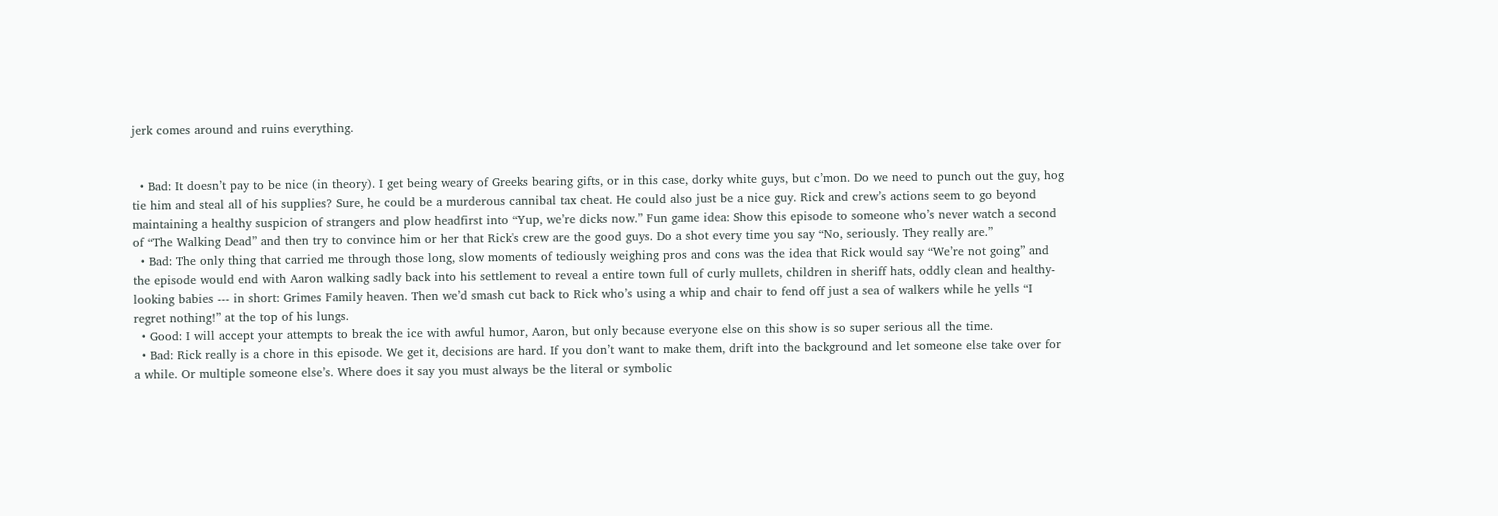jerk comes around and ruins everything.


  • Bad: It doesn’t pay to be nice (in theory). I get being weary of Greeks bearing gifts, or in this case, dorky white guys, but c’mon. Do we need to punch out the guy, hog tie him and steal all of his supplies? Sure, he could be a murderous cannibal tax cheat. He could also just be a nice guy. Rick and crew’s actions seem to go beyond maintaining a healthy suspicion of strangers and plow headfirst into “Yup, we’re dicks now.” Fun game idea: Show this episode to someone who’s never watch a second of “The Walking Dead” and then try to convince him or her that Rick's crew are the good guys. Do a shot every time you say “No, seriously. They really are.”
  • Bad: The only thing that carried me through those long, slow moments of tediously weighing pros and cons was the idea that Rick would say “We’re not going” and the episode would end with Aaron walking sadly back into his settlement to reveal a entire town full of curly mullets, children in sheriff hats, oddly clean and healthy-looking babies --- in short: Grimes Family heaven. Then we’d smash cut back to Rick who’s using a whip and chair to fend off just a sea of walkers while he yells “I regret nothing!” at the top of his lungs.
  • Good: I will accept your attempts to break the ice with awful humor, Aaron, but only because everyone else on this show is so super serious all the time.
  • Bad: Rick really is a chore in this episode. We get it, decisions are hard. If you don’t want to make them, drift into the background and let someone else take over for a while. Or multiple someone else’s. Where does it say you must always be the literal or symbolic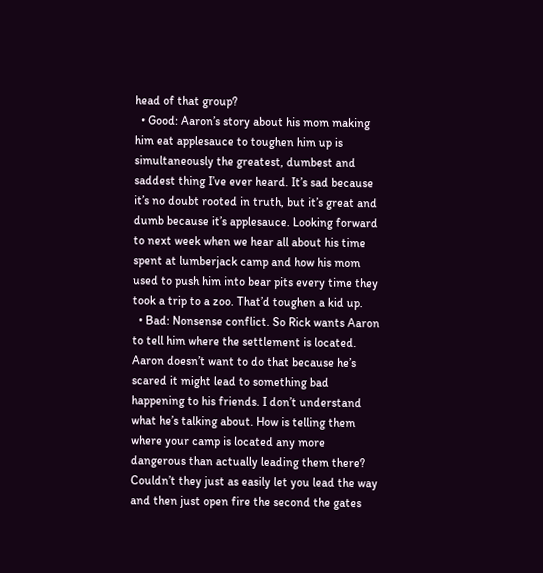head of that group?
  • Good: Aaron’s story about his mom making him eat applesauce to toughen him up is simultaneously the greatest, dumbest and saddest thing I’ve ever heard. It’s sad because it’s no doubt rooted in truth, but it’s great and dumb because it’s applesauce. Looking forward to next week when we hear all about his time spent at lumberjack camp and how his mom used to push him into bear pits every time they took a trip to a zoo. That’d toughen a kid up.
  • Bad: Nonsense conflict. So Rick wants Aaron to tell him where the settlement is located. Aaron doesn’t want to do that because he’s scared it might lead to something bad happening to his friends. I don’t understand what he’s talking about. How is telling them where your camp is located any more dangerous than actually leading them there? Couldn’t they just as easily let you lead the way and then just open fire the second the gates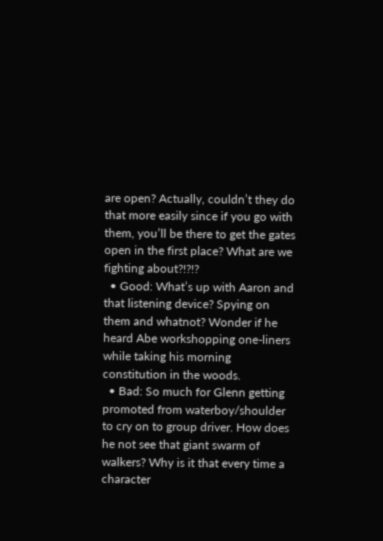are open? Actually, couldn’t they do that more easily since if you go with them, you’ll be there to get the gates open in the first place? What are we fighting about?!?!?
  • Good: What’s up with Aaron and that listening device? Spying on them and whatnot? Wonder if he heard Abe workshopping one-liners while taking his morning constitution in the woods.
  • Bad: So much for Glenn getting promoted from waterboy/shoulder to cry on to group driver. How does he not see that giant swarm of walkers? Why is it that every time a character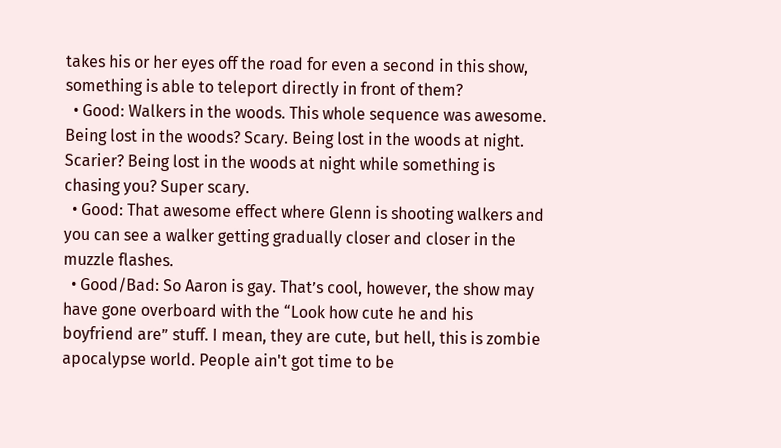takes his or her eyes off the road for even a second in this show, something is able to teleport directly in front of them?
  • Good: Walkers in the woods. This whole sequence was awesome. Being lost in the woods? Scary. Being lost in the woods at night. Scarier? Being lost in the woods at night while something is chasing you? Super scary.
  • Good: That awesome effect where Glenn is shooting walkers and you can see a walker getting gradually closer and closer in the muzzle flashes.
  • Good/Bad: So Aaron is gay. That’s cool, however, the show may have gone overboard with the “Look how cute he and his boyfriend are” stuff. I mean, they are cute, but hell, this is zombie apocalypse world. People ain't got time to be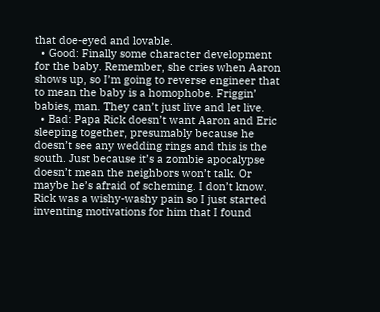that doe-eyed and lovable.
  • Good: Finally some character development for the baby. Remember, she cries when Aaron shows up, so I’m going to reverse engineer that to mean the baby is a homophobe. Friggin’ babies, man. They can’t just live and let live.
  • Bad: Papa Rick doesn’t want Aaron and Eric sleeping together, presumably because he doesn’t see any wedding rings and this is the south. Just because it’s a zombie apocalypse doesn’t mean the neighbors won’t talk. Or maybe he’s afraid of scheming. I don’t know. Rick was a wishy-washy pain so I just started inventing motivations for him that I found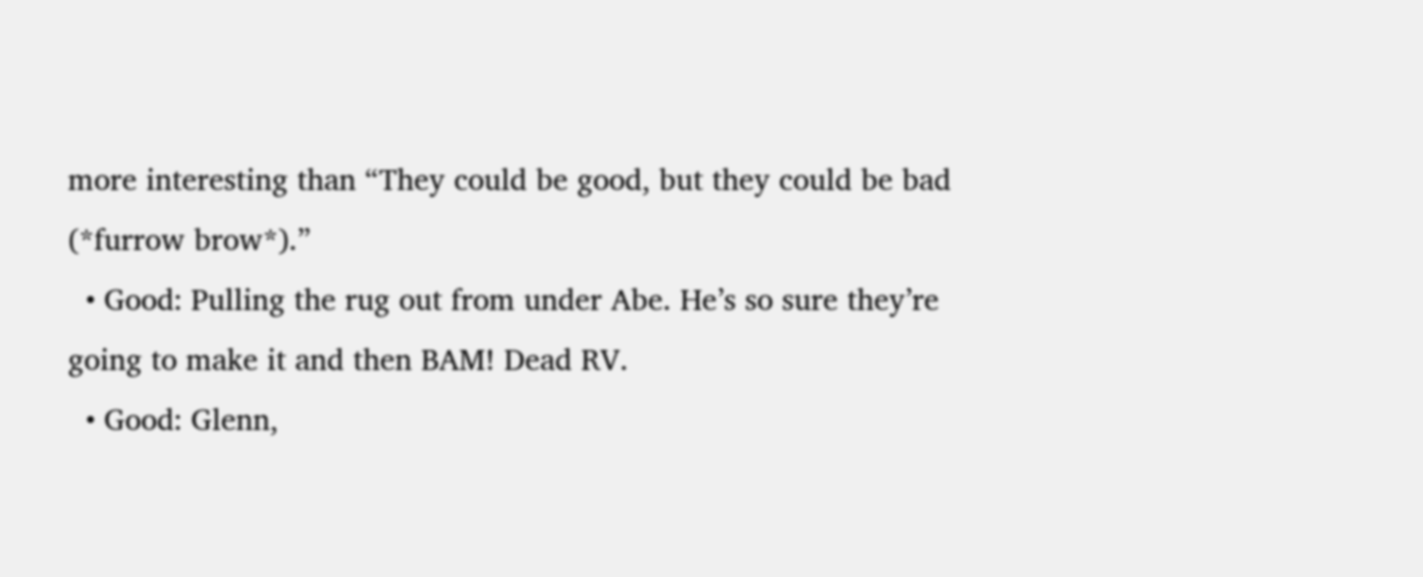more interesting than “They could be good, but they could be bad (*furrow brow*).”
  • Good: Pulling the rug out from under Abe. He’s so sure they’re going to make it and then BAM! Dead RV.
  • Good: Glenn,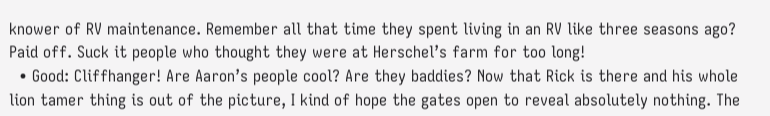knower of RV maintenance. Remember all that time they spent living in an RV like three seasons ago? Paid off. Suck it people who thought they were at Herschel’s farm for too long!
  • Good: Cliffhanger! Are Aaron’s people cool? Are they baddies? Now that Rick is there and his whole lion tamer thing is out of the picture, I kind of hope the gates open to reveal absolutely nothing. The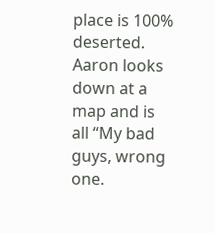place is 100% deserted. Aaron looks down at a map and is all “My bad guys, wrong one.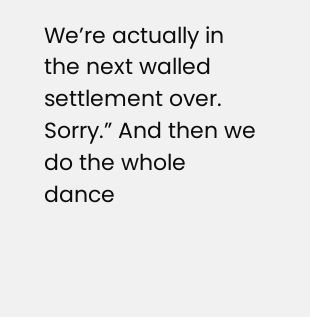We’re actually in the next walled settlement over. Sorry.” And then we do the whole dance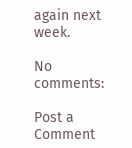again next week.

No comments:

Post a Comment